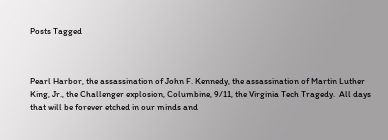Posts Tagged



Pearl Harbor, the assassination of John F. Kennedy, the assassination of Martin Luther King, Jr., the Challenger explosion, Columbine, 9/11, the Virginia Tech Tragedy.  All days that will be forever etched in our minds and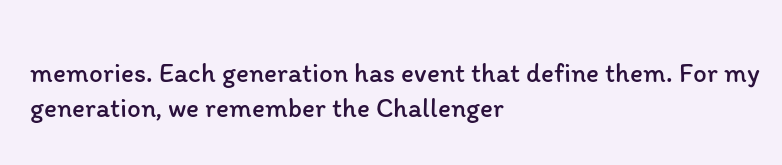memories. Each generation has event that define them. For my generation, we remember the Challenger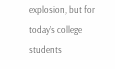explosion, but for today’s college students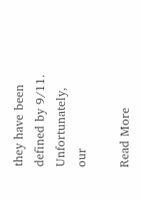they have been defined by 9/11. Unfortunately, our

Read More